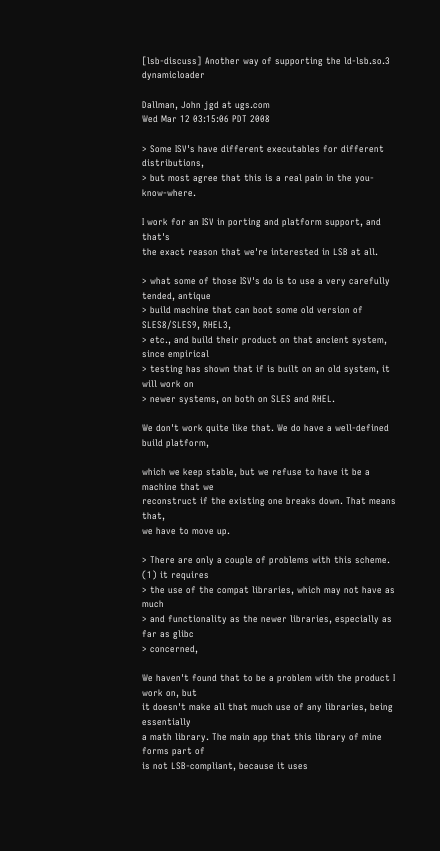[lsb-discuss] Another way of supporting the ld-lsb.so.3 dynamicloader

Dallman, John jgd at ugs.com
Wed Mar 12 03:15:06 PDT 2008

> Some ISV's have different executables for different distributions,
> but most agree that this is a real pain in the you-know-where.

I work for an ISV in porting and platform support, and that's
the exact reason that we're interested in LSB at all.

> what some of those ISV's do is to use a very carefully tended, antique
> build machine that can boot some old version of SLES8/SLES9, RHEL3,
> etc., and build their product on that ancient system, since empirical
> testing has shown that if is built on an old system, it will work on
> newer systems, on both on SLES and RHEL.

We don't work quite like that. We do have a well-defined build platform,

which we keep stable, but we refuse to have it be a machine that we
reconstruct if the existing one breaks down. That means that,
we have to move up.

> There are only a couple of problems with this scheme. (1) it requires
> the use of the compat libraries, which may not have as much
> and functionality as the newer libraries, especially as far as glibc
> concerned,

We haven't found that to be a problem with the product I work on, but
it doesn't make all that much use of any libraries, being essentially
a math library. The main app that this library of mine forms part of
is not LSB-compliant, because it uses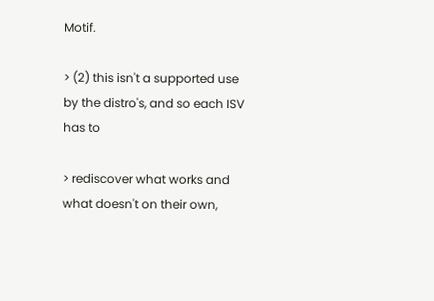Motif.

> (2) this isn't a supported use by the distro's, and so each ISV has to

> rediscover what works and what doesn't on their own,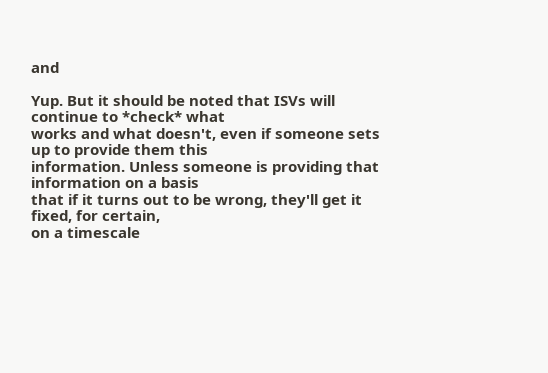and

Yup. But it should be noted that ISVs will continue to *check* what
works and what doesn't, even if someone sets up to provide them this
information. Unless someone is providing that information on a basis
that if it turns out to be wrong, they'll get it fixed, for certain,
on a timescale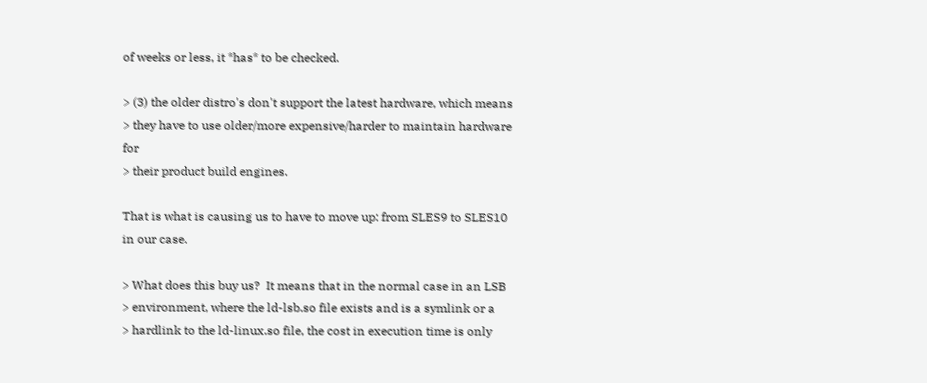of weeks or less, it *has* to be checked.

> (3) the older distro's don't support the latest hardware, which means
> they have to use older/more expensive/harder to maintain hardware for
> their product build engines.

That is what is causing us to have to move up: from SLES9 to SLES10
in our case.

> What does this buy us?  It means that in the normal case in an LSB
> environment, where the ld-lsb.so file exists and is a symlink or a
> hardlink to the ld-linux.so file, the cost in execution time is only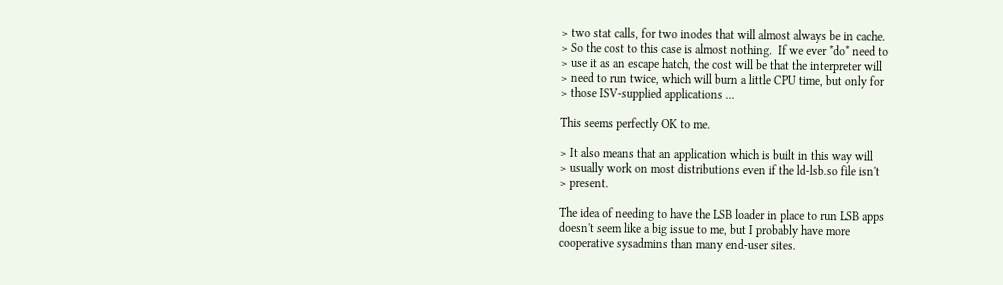> two stat calls, for two inodes that will almost always be in cache.
> So the cost to this case is almost nothing.  If we ever *do* need to
> use it as an escape hatch, the cost will be that the interpreter will
> need to run twice, which will burn a little CPU time, but only for
> those ISV-supplied applications ...

This seems perfectly OK to me.

> It also means that an application which is built in this way will
> usually work on most distributions even if the ld-lsb.so file isn't
> present.

The idea of needing to have the LSB loader in place to run LSB apps
doesn't seem like a big issue to me, but I probably have more
cooperative sysadmins than many end-user sites.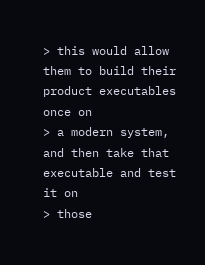> this would allow them to build their product executables once on
> a modern system, and then take that executable and test it on
> those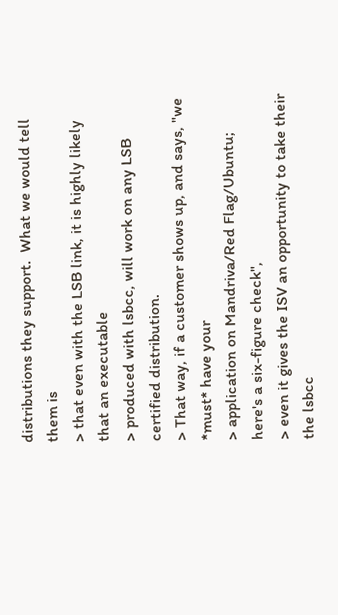distributions they support.  What we would tell them is
> that even with the LSB link, it is highly likely that an executable
> produced with lsbcc, will work on any LSB certified distribution.
> That way, if a customer shows up, and says, "we *must* have your
> application on Mandriva/Red Flag/Ubuntu; here's a six-figure check",
> even it gives the ISV an opportunity to take their the lsbcc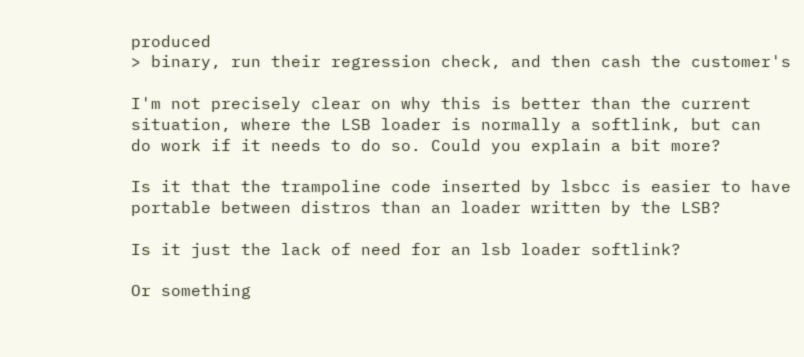produced
> binary, run their regression check, and then cash the customer's

I'm not precisely clear on why this is better than the current
situation, where the LSB loader is normally a softlink, but can
do work if it needs to do so. Could you explain a bit more?

Is it that the trampoline code inserted by lsbcc is easier to have
portable between distros than an loader written by the LSB?

Is it just the lack of need for an lsb loader softlink?

Or something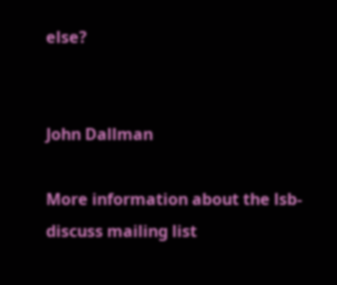else?


John Dallman

More information about the lsb-discuss mailing list